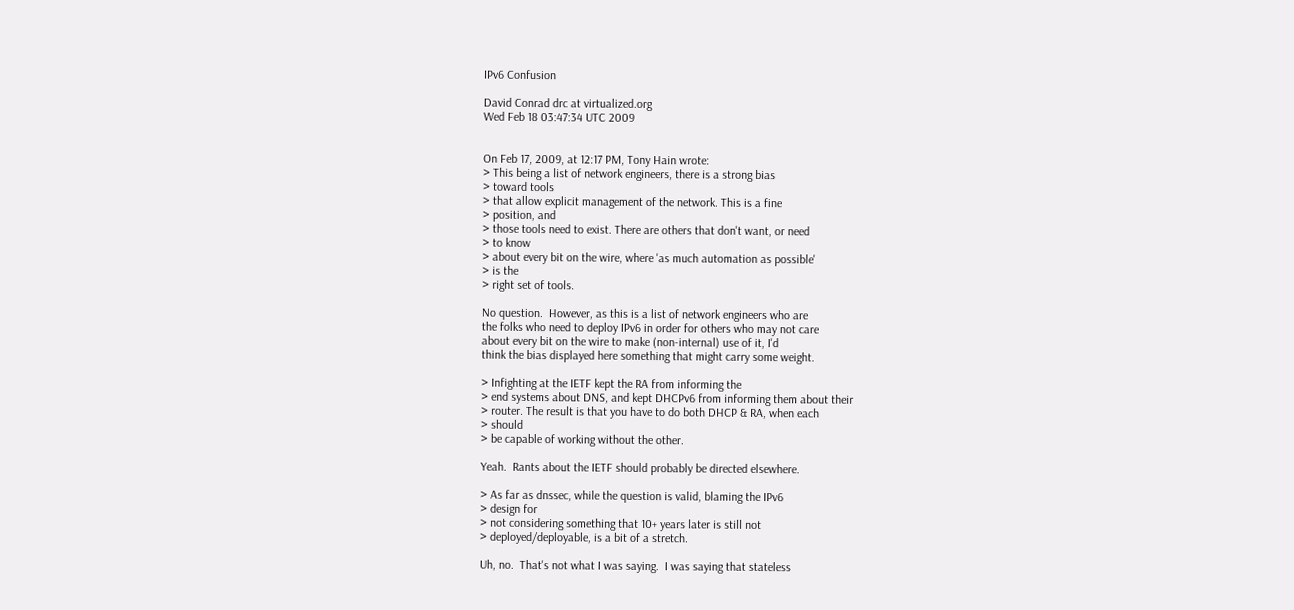IPv6 Confusion

David Conrad drc at virtualized.org
Wed Feb 18 03:47:34 UTC 2009


On Feb 17, 2009, at 12:17 PM, Tony Hain wrote:
> This being a list of network engineers, there is a strong bias
> toward tools
> that allow explicit management of the network. This is a fine
> position, and
> those tools need to exist. There are others that don't want, or need
> to know
> about every bit on the wire, where 'as much automation as possible'
> is the
> right set of tools.

No question.  However, as this is a list of network engineers who are
the folks who need to deploy IPv6 in order for others who may not care
about every bit on the wire to make (non-internal) use of it, I'd
think the bias displayed here something that might carry some weight.

> Infighting at the IETF kept the RA from informing the
> end systems about DNS, and kept DHCPv6 from informing them about their
> router. The result is that you have to do both DHCP & RA, when each
> should
> be capable of working without the other.

Yeah.  Rants about the IETF should probably be directed elsewhere.

> As far as dnssec, while the question is valid, blaming the IPv6
> design for
> not considering something that 10+ years later is still not
> deployed/deployable, is a bit of a stretch.

Uh, no.  That's not what I was saying.  I was saying that stateless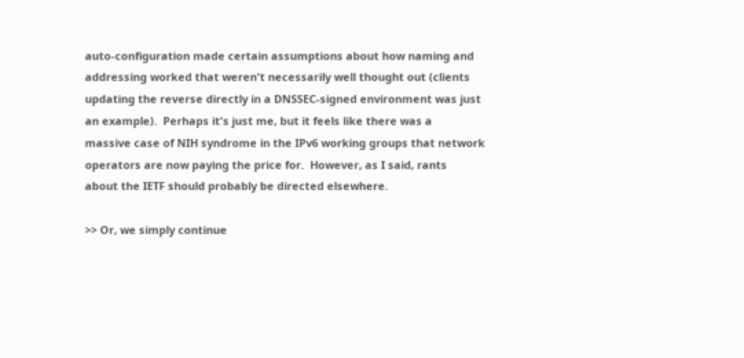auto-configuration made certain assumptions about how naming and
addressing worked that weren't necessarily well thought out (clients
updating the reverse directly in a DNSSEC-signed environment was just
an example).  Perhaps it's just me, but it feels like there was a
massive case of NIH syndrome in the IPv6 working groups that network
operators are now paying the price for.  However, as I said, rants
about the IETF should probably be directed elsewhere.

>> Or, we simply continue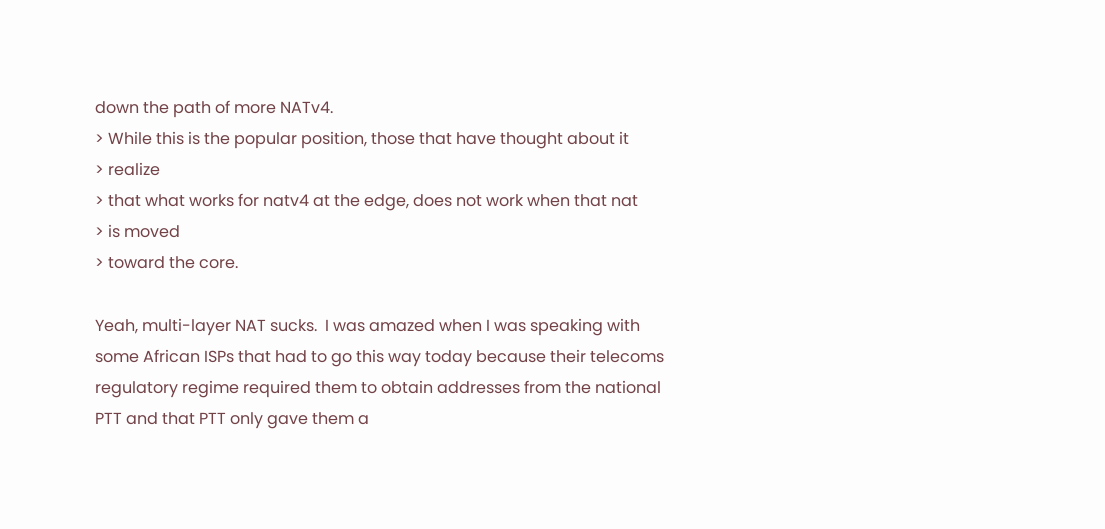down the path of more NATv4.
> While this is the popular position, those that have thought about it
> realize
> that what works for natv4 at the edge, does not work when that nat
> is moved
> toward the core.

Yeah, multi-layer NAT sucks.  I was amazed when I was speaking with
some African ISPs that had to go this way today because their telecoms
regulatory regime required them to obtain addresses from the national
PTT and that PTT only gave them a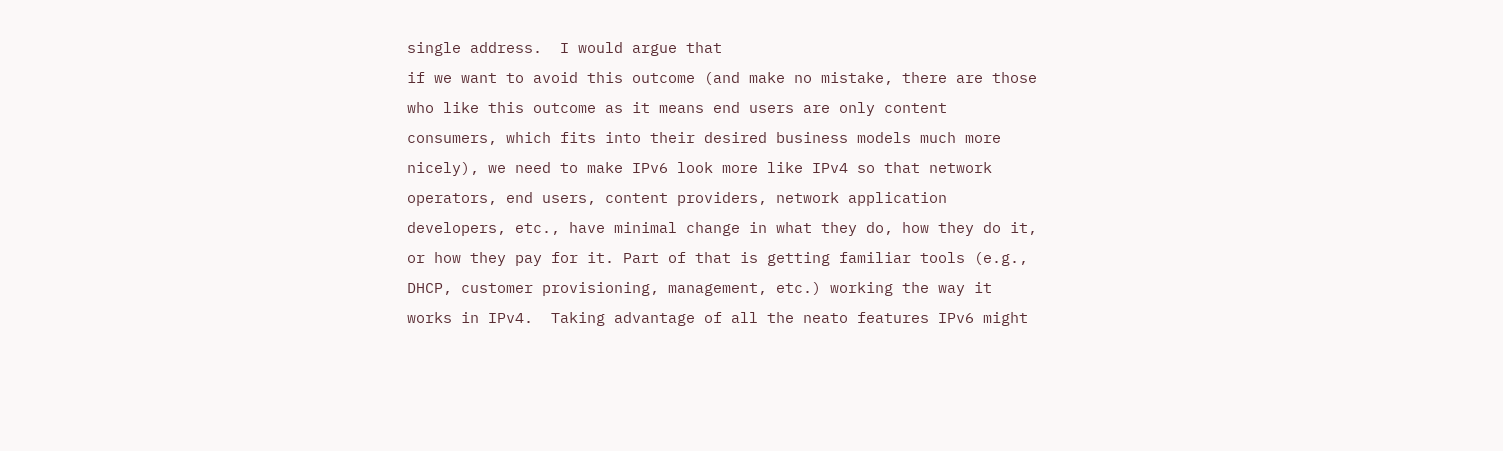single address.  I would argue that
if we want to avoid this outcome (and make no mistake, there are those
who like this outcome as it means end users are only content
consumers, which fits into their desired business models much more
nicely), we need to make IPv6 look more like IPv4 so that network
operators, end users, content providers, network application
developers, etc., have minimal change in what they do, how they do it,
or how they pay for it. Part of that is getting familiar tools (e.g.,
DHCP, customer provisioning, management, etc.) working the way it
works in IPv4.  Taking advantage of all the neato features IPv6 might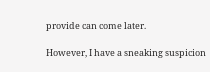provide can come later.

However, I have a sneaking suspicion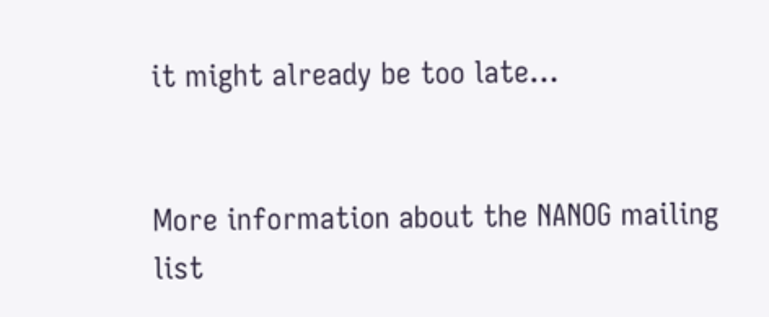it might already be too late...


More information about the NANOG mailing list